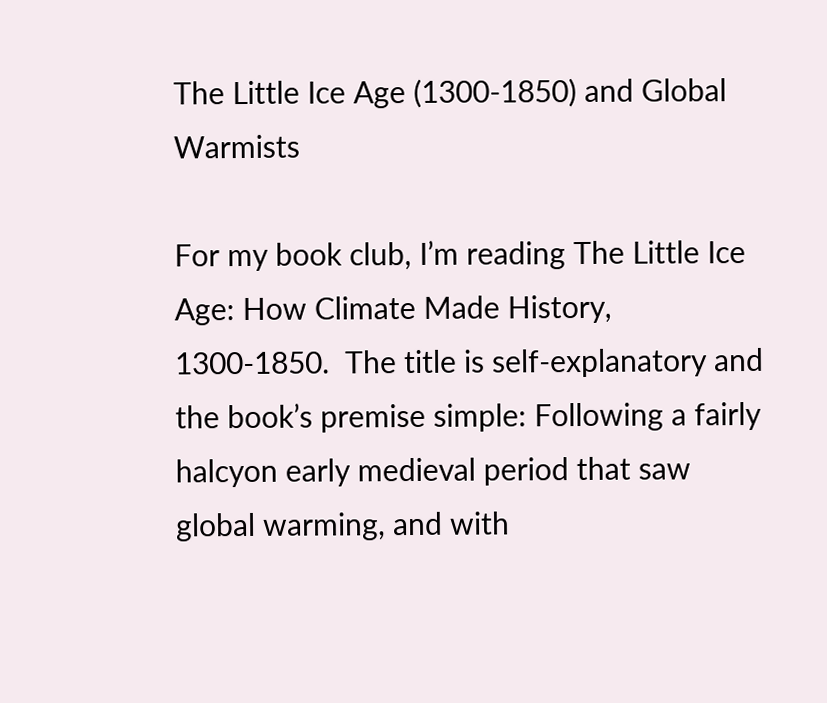The Little Ice Age (1300-1850) and Global Warmists

For my book club, I’m reading The Little Ice Age: How Climate Made History, 1300-1850.  The title is self-explanatory and the book’s premise simple: Following a fairly halcyon early medieval period that saw global warming, and with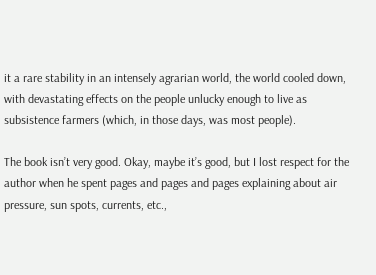it a rare stability in an intensely agrarian world, the world cooled down, with devastating effects on the people unlucky enough to live as subsistence farmers (which, in those days, was most people).

The book isn’t very good. Okay, maybe it’s good, but I lost respect for the author when he spent pages and pages and pages explaining about air pressure, sun spots, currents, etc.,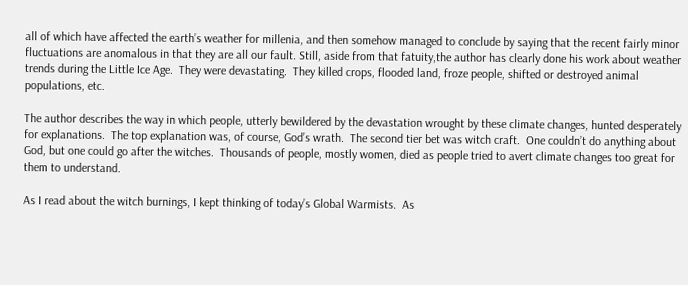all of which have affected the earth’s weather for millenia, and then somehow managed to conclude by saying that the recent fairly minor fluctuations are anomalous in that they are all our fault. Still, aside from that fatuity,the author has clearly done his work about weather trends during the Little Ice Age.  They were devastating.  They killed crops, flooded land, froze people, shifted or destroyed animal populations, etc.

The author describes the way in which people, utterly bewildered by the devastation wrought by these climate changes, hunted desperately for explanations.  The top explanation was, of course, God’s wrath.  The second tier bet was witch craft.  One couldn’t do anything about God, but one could go after the witches.  Thousands of people, mostly women, died as people tried to avert climate changes too great for them to understand.

As I read about the witch burnings, I kept thinking of today’s Global Warmists.  As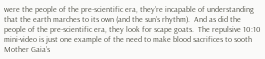were the people of the pre-scientific era, they’re incapable of understanding that the earth marches to its own (and the sun’s rhythm).  And as did the people of the pre-scientific era, they look for scape goats.  The repulsive 10:10 mini-video is just one example of the need to make blood sacrifices to sooth Mother Gaia’s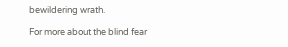bewildering wrath.

For more about the blind fear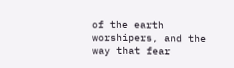of the earth worshipers, and the way that fear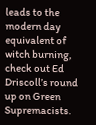leads to the modern day equivalent of witch burning, check out Ed Driscoll’s round up on Green Supremacists.